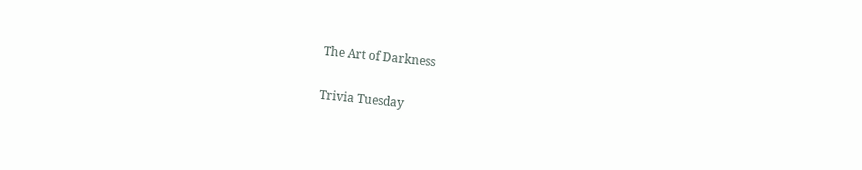The Art of Darkness

Trivia Tuesday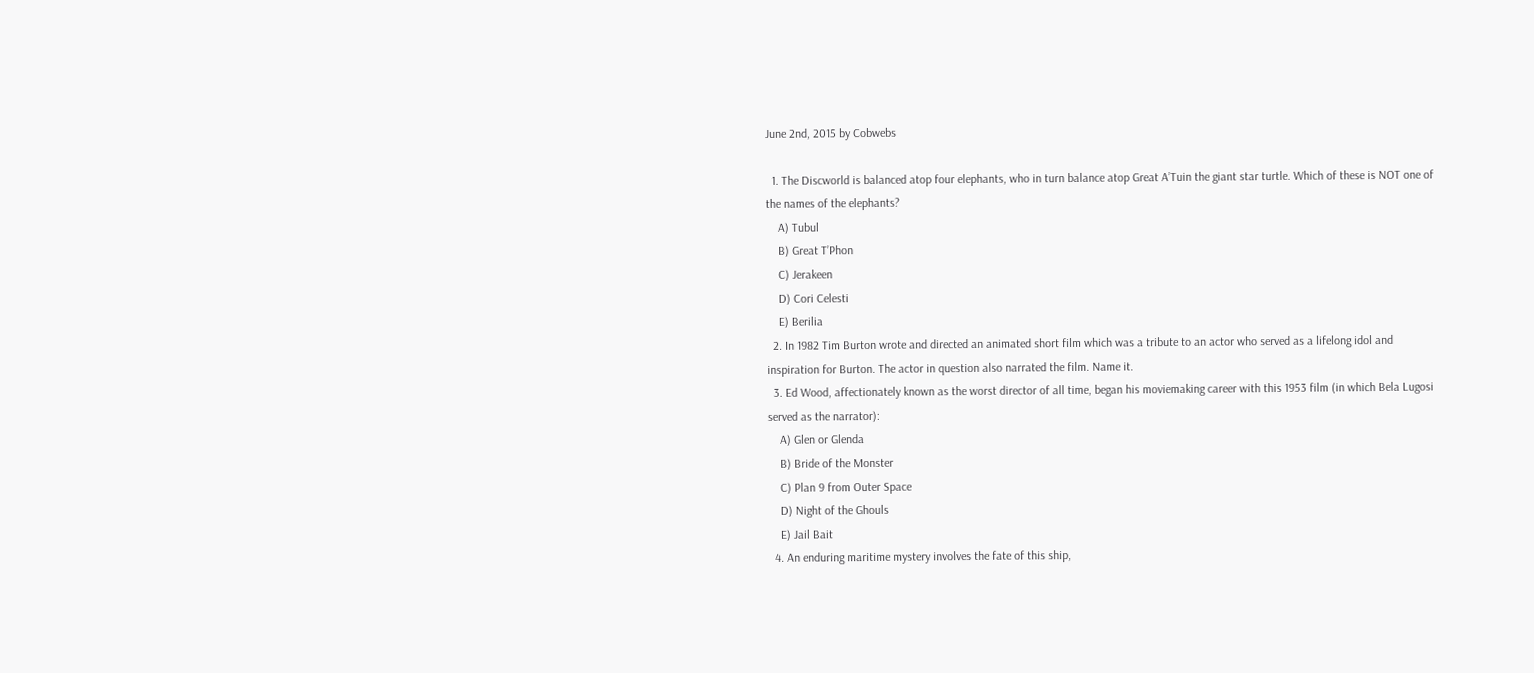June 2nd, 2015 by Cobwebs

  1. The Discworld is balanced atop four elephants, who in turn balance atop Great A’Tuin the giant star turtle. Which of these is NOT one of the names of the elephants?
    A) Tubul
    B) Great T’Phon
    C) Jerakeen
    D) Cori Celesti
    E) Berilia
  2. In 1982 Tim Burton wrote and directed an animated short film which was a tribute to an actor who served as a lifelong idol and inspiration for Burton. The actor in question also narrated the film. Name it.
  3. Ed Wood, affectionately known as the worst director of all time, began his moviemaking career with this 1953 film (in which Bela Lugosi served as the narrator):
    A) Glen or Glenda
    B) Bride of the Monster
    C) Plan 9 from Outer Space
    D) Night of the Ghouls
    E) Jail Bait
  4. An enduring maritime mystery involves the fate of this ship,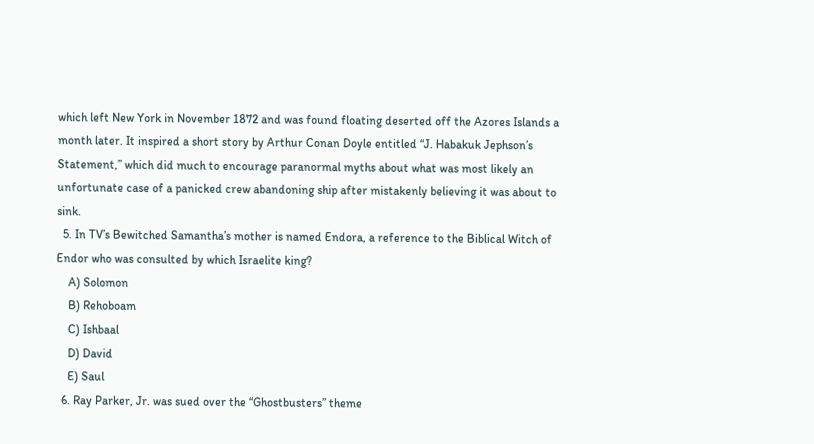which left New York in November 1872 and was found floating deserted off the Azores Islands a month later. It inspired a short story by Arthur Conan Doyle entitled “J. Habakuk Jephson’s Statement,” which did much to encourage paranormal myths about what was most likely an unfortunate case of a panicked crew abandoning ship after mistakenly believing it was about to sink.
  5. In TV’s Bewitched Samantha’s mother is named Endora, a reference to the Biblical Witch of Endor who was consulted by which Israelite king?
    A) Solomon
    B) Rehoboam
    C) Ishbaal
    D) David
    E) Saul
  6. Ray Parker, Jr. was sued over the “Ghostbusters” theme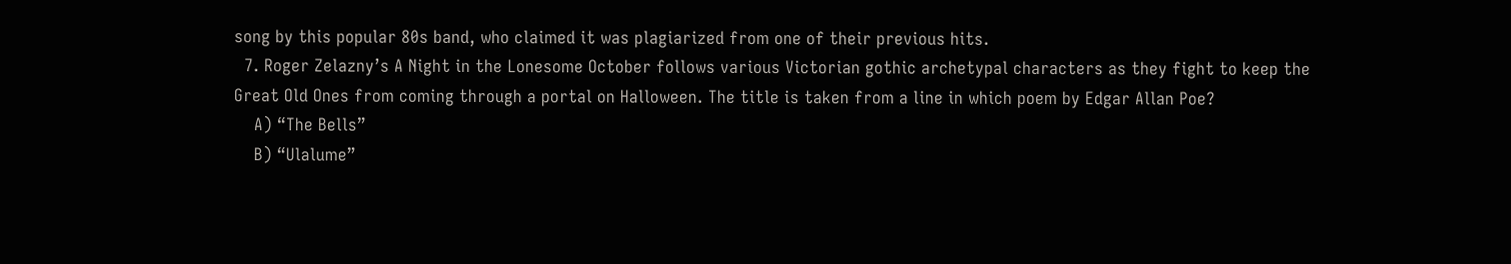song by this popular 80s band, who claimed it was plagiarized from one of their previous hits.
  7. Roger Zelazny’s A Night in the Lonesome October follows various Victorian gothic archetypal characters as they fight to keep the Great Old Ones from coming through a portal on Halloween. The title is taken from a line in which poem by Edgar Allan Poe?
    A) “The Bells”
    B) “Ulalume”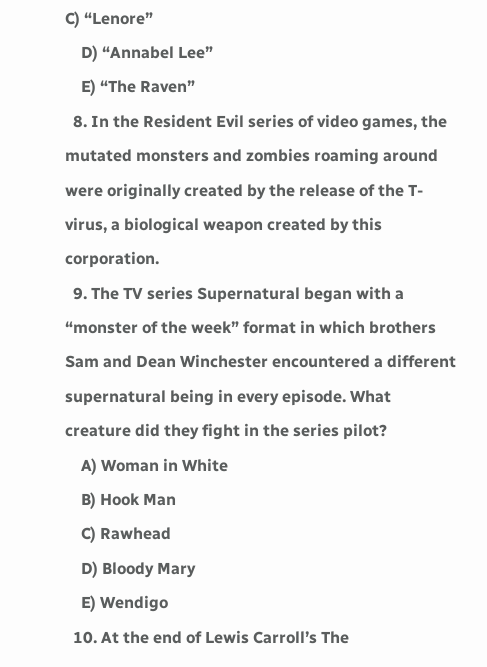C) “Lenore”
    D) “Annabel Lee”
    E) “The Raven”
  8. In the Resident Evil series of video games, the mutated monsters and zombies roaming around were originally created by the release of the T-virus, a biological weapon created by this corporation.
  9. The TV series Supernatural began with a “monster of the week” format in which brothers Sam and Dean Winchester encountered a different supernatural being in every episode. What creature did they fight in the series pilot?
    A) Woman in White
    B) Hook Man
    C) Rawhead
    D) Bloody Mary
    E) Wendigo
  10. At the end of Lewis Carroll’s The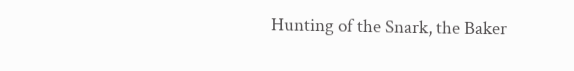Hunting of the Snark, the Baker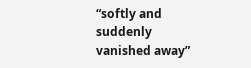“softly and suddenly vanished away”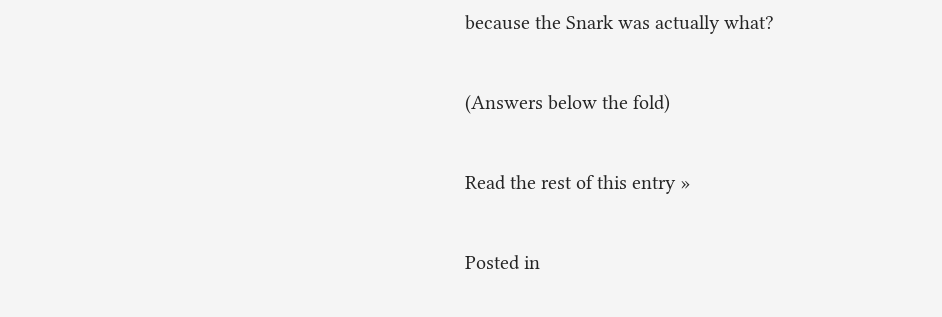because the Snark was actually what?

(Answers below the fold)

Read the rest of this entry »

Posted in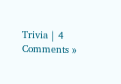Trivia | 4 Comments »